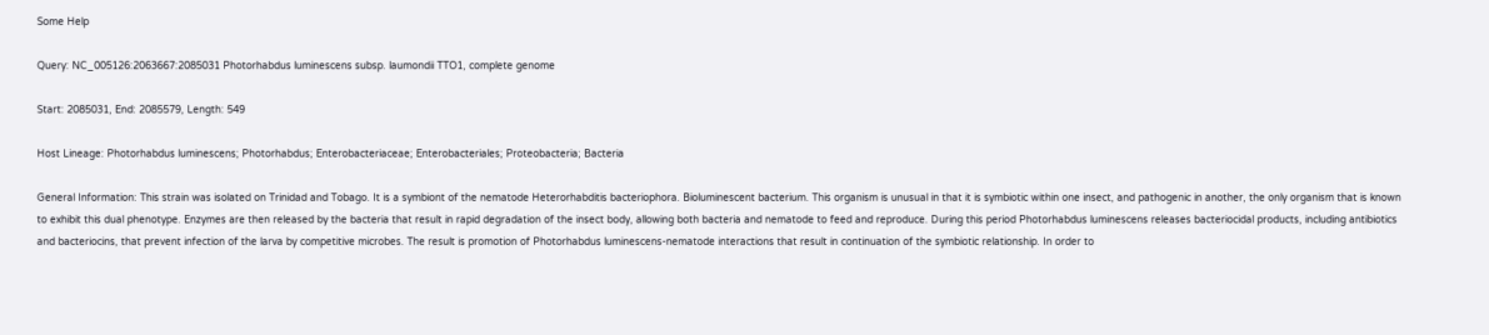Some Help

Query: NC_005126:2063667:2085031 Photorhabdus luminescens subsp. laumondii TTO1, complete genome

Start: 2085031, End: 2085579, Length: 549

Host Lineage: Photorhabdus luminescens; Photorhabdus; Enterobacteriaceae; Enterobacteriales; Proteobacteria; Bacteria

General Information: This strain was isolated on Trinidad and Tobago. It is a symbiont of the nematode Heterorhabditis bacteriophora. Bioluminescent bacterium. This organism is unusual in that it is symbiotic within one insect, and pathogenic in another, the only organism that is known to exhibit this dual phenotype. Enzymes are then released by the bacteria that result in rapid degradation of the insect body, allowing both bacteria and nematode to feed and reproduce. During this period Photorhabdus luminescens releases bacteriocidal products, including antibiotics and bacteriocins, that prevent infection of the larva by competitive microbes. The result is promotion of Photorhabdus luminescens-nematode interactions that result in continuation of the symbiotic relationship. In order to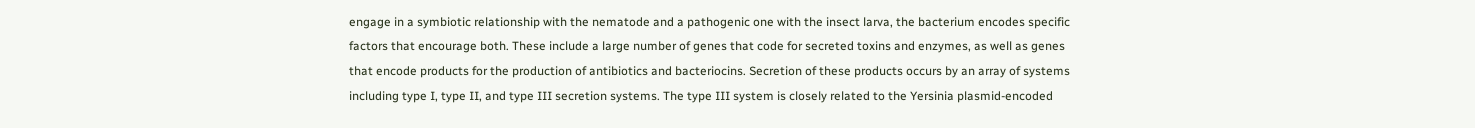engage in a symbiotic relationship with the nematode and a pathogenic one with the insect larva, the bacterium encodes specific factors that encourage both. These include a large number of genes that code for secreted toxins and enzymes, as well as genes that encode products for the production of antibiotics and bacteriocins. Secretion of these products occurs by an array of systems including type I, type II, and type III secretion systems. The type III system is closely related to the Yersinia plasmid-encoded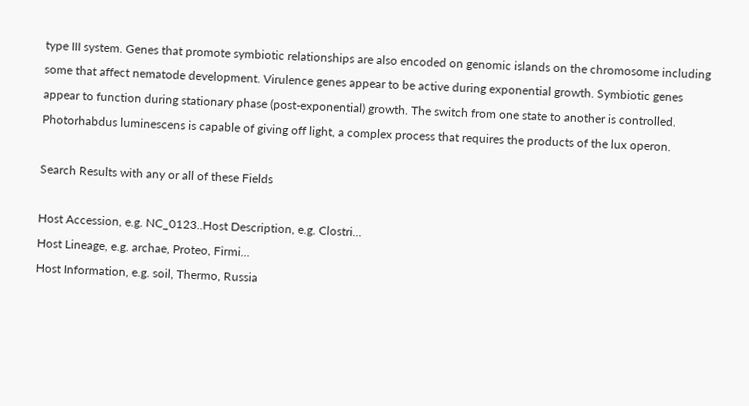type III system. Genes that promote symbiotic relationships are also encoded on genomic islands on the chromosome including some that affect nematode development. Virulence genes appear to be active during exponential growth. Symbiotic genes appear to function during stationary phase (post-exponential) growth. The switch from one state to another is controlled. Photorhabdus luminescens is capable of giving off light, a complex process that requires the products of the lux operon.

Search Results with any or all of these Fields

Host Accession, e.g. NC_0123..Host Description, e.g. Clostri...
Host Lineage, e.g. archae, Proteo, Firmi...
Host Information, e.g. soil, Thermo, Russia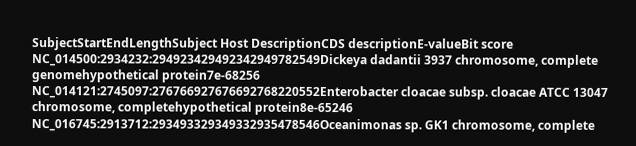SubjectStartEndLengthSubject Host DescriptionCDS descriptionE-valueBit score
NC_014500:2934232:294923429492342949782549Dickeya dadantii 3937 chromosome, complete genomehypothetical protein7e-68256
NC_014121:2745097:276766927676692768220552Enterobacter cloacae subsp. cloacae ATCC 13047 chromosome, completehypothetical protein8e-65246
NC_016745:2913712:293493329349332935478546Oceanimonas sp. GK1 chromosome, complete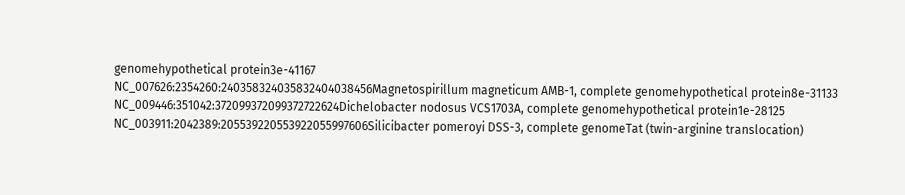genomehypothetical protein3e-41167
NC_007626:2354260:240358324035832404038456Magnetospirillum magneticum AMB-1, complete genomehypothetical protein8e-31133
NC_009446:351042:372099372099372722624Dichelobacter nodosus VCS1703A, complete genomehypothetical protein1e-28125
NC_003911:2042389:205539220553922055997606Silicibacter pomeroyi DSS-3, complete genomeTat (twin-arginine translocation)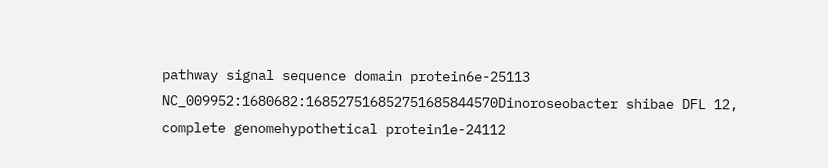pathway signal sequence domain protein6e-25113
NC_009952:1680682:168527516852751685844570Dinoroseobacter shibae DFL 12, complete genomehypothetical protein1e-24112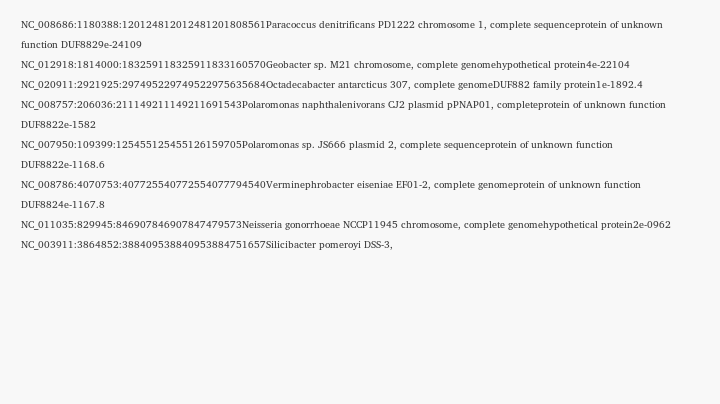NC_008686:1180388:120124812012481201808561Paracoccus denitrificans PD1222 chromosome 1, complete sequenceprotein of unknown function DUF8829e-24109
NC_012918:1814000:183259118325911833160570Geobacter sp. M21 chromosome, complete genomehypothetical protein4e-22104
NC_020911:2921925:297495229749522975635684Octadecabacter antarcticus 307, complete genomeDUF882 family protein1e-1892.4
NC_008757:206036:211149211149211691543Polaromonas naphthalenivorans CJ2 plasmid pPNAP01, completeprotein of unknown function DUF8822e-1582
NC_007950:109399:125455125455126159705Polaromonas sp. JS666 plasmid 2, complete sequenceprotein of unknown function DUF8822e-1168.6
NC_008786:4070753:407725540772554077794540Verminephrobacter eiseniae EF01-2, complete genomeprotein of unknown function DUF8824e-1167.8
NC_011035:829945:846907846907847479573Neisseria gonorrhoeae NCCP11945 chromosome, complete genomehypothetical protein2e-0962
NC_003911:3864852:388409538840953884751657Silicibacter pomeroyi DSS-3,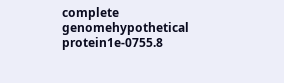complete genomehypothetical protein1e-0755.8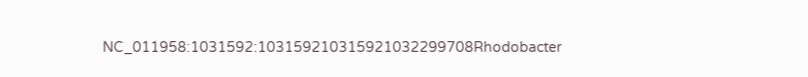NC_011958:1031592:103159210315921032299708Rhodobacter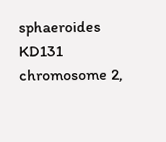sphaeroides KD131 chromosome 2,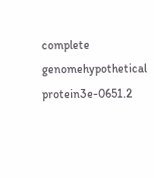complete genomehypothetical protein3e-0651.2